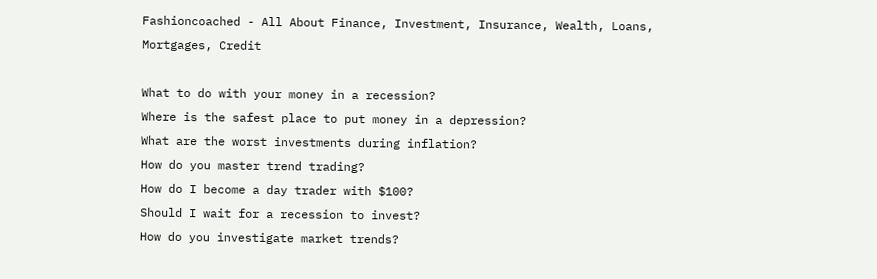Fashioncoached - All About Finance, Investment, Insurance, Wealth, Loans, Mortgages, Credit

What to do with your money in a recession?
Where is the safest place to put money in a depression?
What are the worst investments during inflation?
How do you master trend trading?
How do I become a day trader with $100?
Should I wait for a recession to invest?
How do you investigate market trends?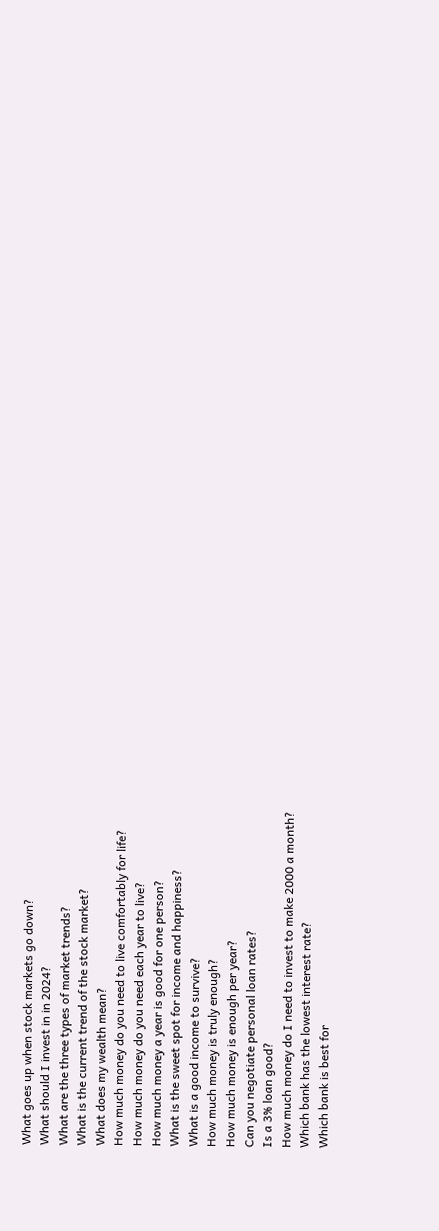What goes up when stock markets go down?
What should I invest in in 2024?
What are the three types of market trends?
What is the current trend of the stock market?
What does my wealth mean?
How much money do you need to live comfortably for life?
How much money do you need each year to live?
How much money a year is good for one person?
What is the sweet spot for income and happiness?
What is a good income to survive?
How much money is truly enough?
How much money is enough per year?
Can you negotiate personal loan rates?
Is a 3% loan good?
How much money do I need to invest to make 2000 a month?
Which bank has the lowest interest rate?
Which bank is best for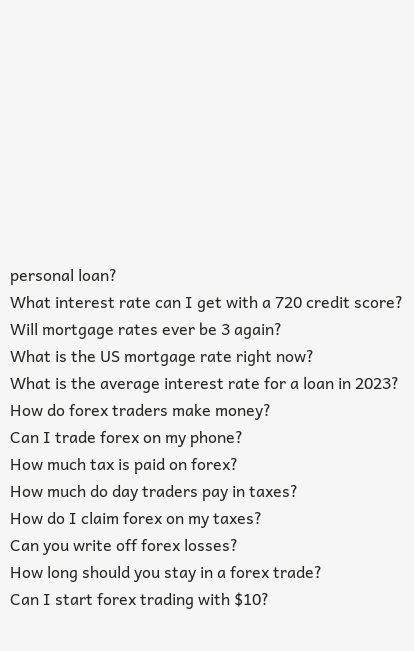personal loan?
What interest rate can I get with a 720 credit score?
Will mortgage rates ever be 3 again?
What is the US mortgage rate right now?
What is the average interest rate for a loan in 2023?
How do forex traders make money?
Can I trade forex on my phone?
How much tax is paid on forex?
How much do day traders pay in taxes?
How do I claim forex on my taxes?
Can you write off forex losses?
How long should you stay in a forex trade?
Can I start forex trading with $10?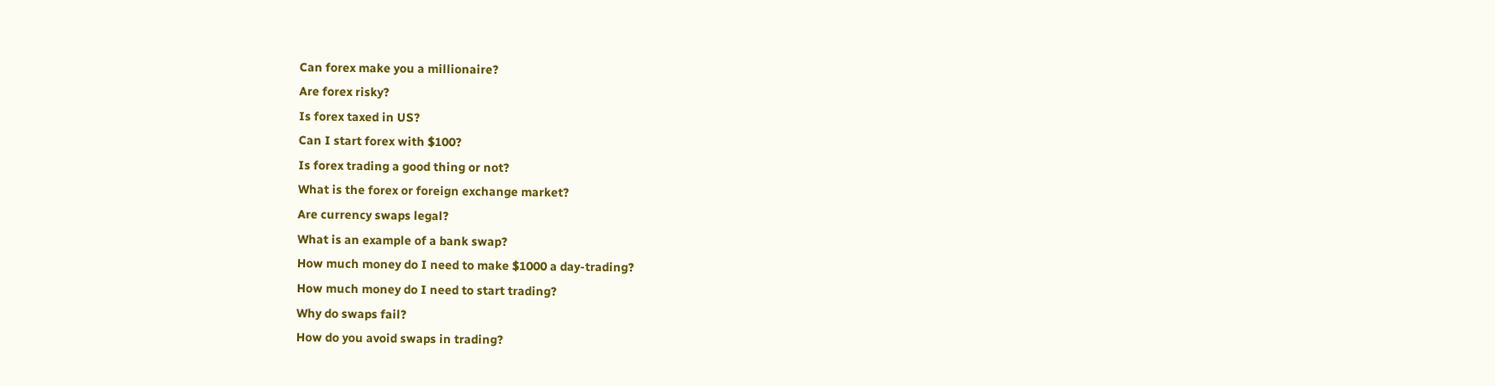Can forex make you a millionaire?
Are forex risky?
Is forex taxed in US?
Can I start forex with $100?
Is forex trading a good thing or not?
What is the forex or foreign exchange market?
Are currency swaps legal?
What is an example of a bank swap?
How much money do I need to make $1000 a day-trading?
How much money do I need to start trading?
Why do swaps fail?
How do you avoid swaps in trading?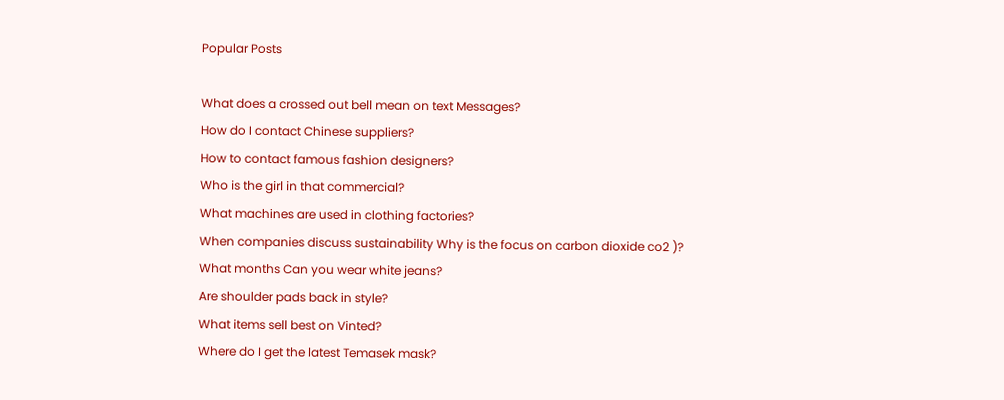Popular Posts

What does a crossed out bell mean on text Messages?
How do I contact Chinese suppliers?
How to contact famous fashion designers?
Who is the girl in that commercial?
What machines are used in clothing factories?
When companies discuss sustainability Why is the focus on carbon dioxide co2 )?
What months Can you wear white jeans?
Are shoulder pads back in style?
What items sell best on Vinted?
Where do I get the latest Temasek mask?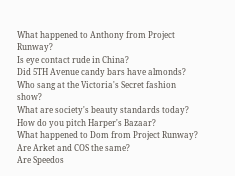What happened to Anthony from Project Runway?
Is eye contact rude in China?
Did 5TH Avenue candy bars have almonds?
Who sang at the Victoria's Secret fashion show?
What are society's beauty standards today?
How do you pitch Harper's Bazaar?
What happened to Dom from Project Runway?
Are Arket and COS the same?
Are Speedos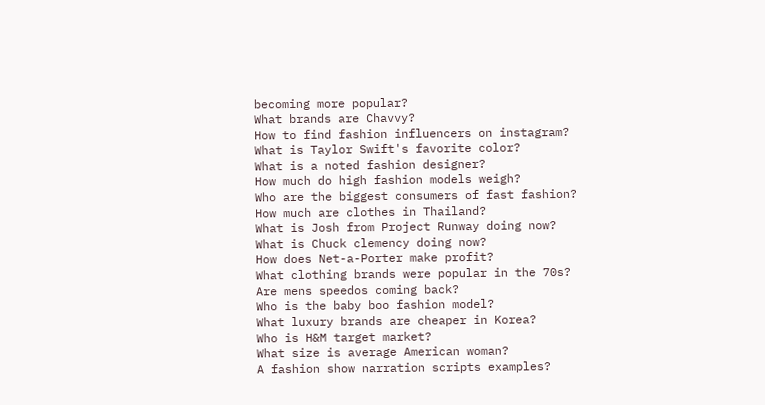becoming more popular?
What brands are Chavvy?
How to find fashion influencers on instagram?
What is Taylor Swift's favorite color?
What is a noted fashion designer?
How much do high fashion models weigh?
Who are the biggest consumers of fast fashion?
How much are clothes in Thailand?
What is Josh from Project Runway doing now?
What is Chuck clemency doing now?
How does Net-a-Porter make profit?
What clothing brands were popular in the 70s?
Are mens speedos coming back?
Who is the baby boo fashion model?
What luxury brands are cheaper in Korea?
Who is H&M target market?
What size is average American woman?
A fashion show narration scripts examples?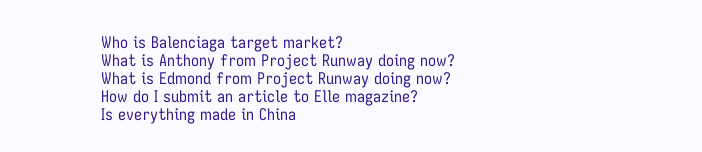Who is Balenciaga target market?
What is Anthony from Project Runway doing now?
What is Edmond from Project Runway doing now?
How do I submit an article to Elle magazine?
Is everything made in China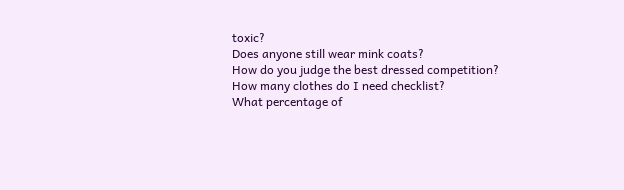toxic?
Does anyone still wear mink coats?
How do you judge the best dressed competition?
How many clothes do I need checklist?
What percentage of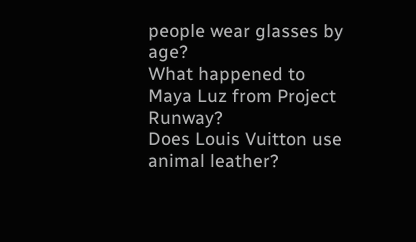people wear glasses by age?
What happened to Maya Luz from Project Runway?
Does Louis Vuitton use animal leather?